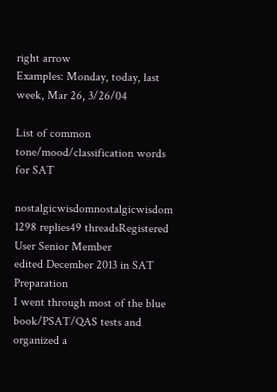right arrow
Examples: Monday, today, last week, Mar 26, 3/26/04

List of common tone/mood/classification words for SAT

nostalgicwisdomnostalgicwisdom 1298 replies49 threadsRegistered User Senior Member
edited December 2013 in SAT Preparation
I went through most of the blue book/PSAT/QAS tests and organized a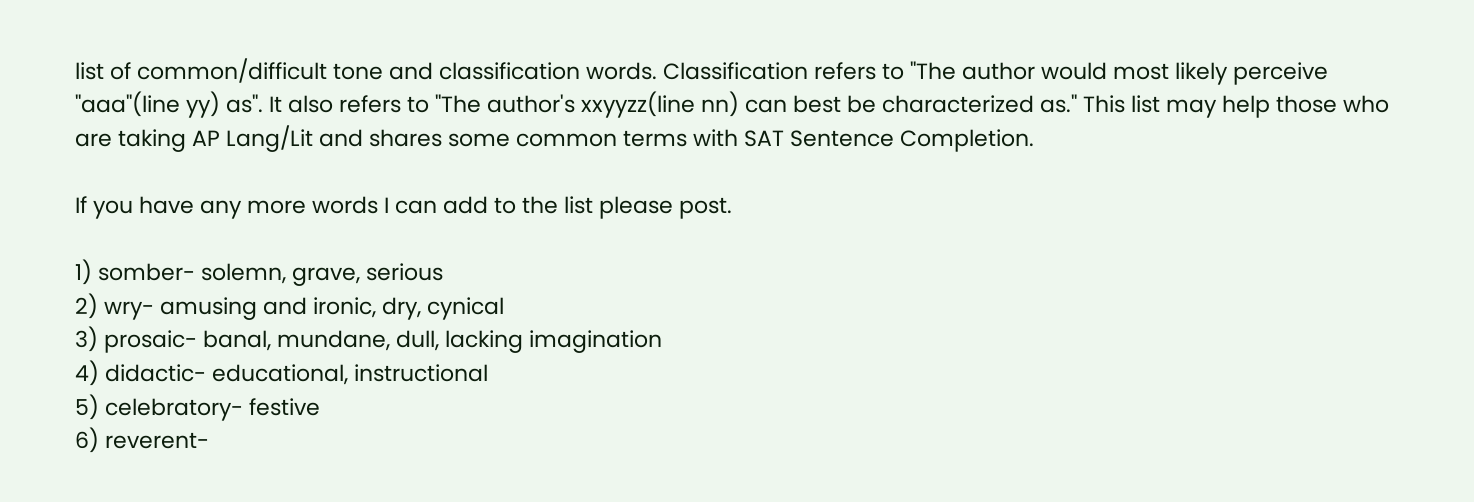list of common/difficult tone and classification words. Classification refers to "The author would most likely perceive "aaa"(line yy) as". It also refers to "The author's xxyyzz(line nn) can best be characterized as." This list may help those who are taking AP Lang/Lit and shares some common terms with SAT Sentence Completion.

If you have any more words I can add to the list please post.

1) somber- solemn, grave, serious
2) wry- amusing and ironic, dry, cynical
3) prosaic- banal, mundane, dull, lacking imagination
4) didactic- educational, instructional
5) celebratory- festive
6) reverent-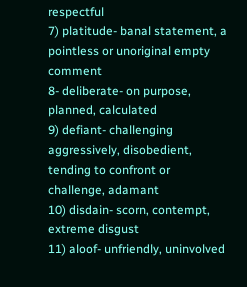respectful
7) platitude- banal statement, a pointless or unoriginal empty comment
8- deliberate- on purpose, planned, calculated
9) defiant- challenging aggressively, disobedient, tending to confront or challenge, adamant
10) disdain- scorn, contempt, extreme disgust
11) aloof- unfriendly, uninvolved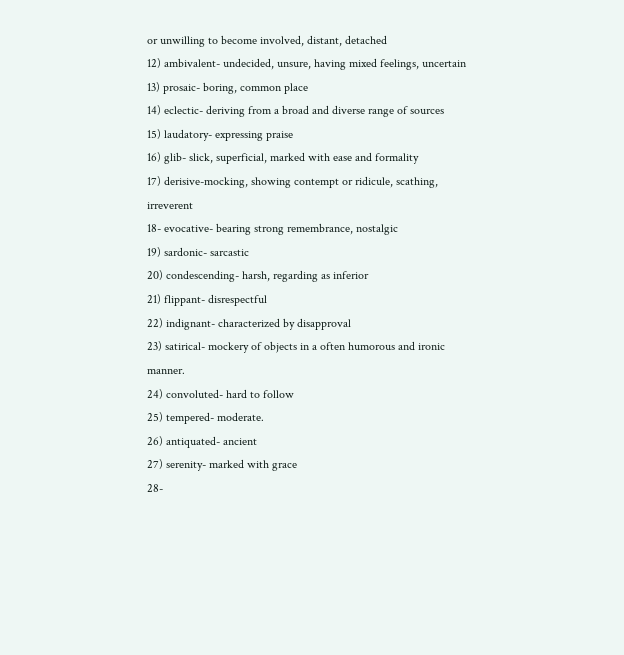or unwilling to become involved, distant, detached
12) ambivalent- undecided, unsure, having mixed feelings, uncertain
13) prosaic- boring, common place
14) eclectic- deriving from a broad and diverse range of sources
15) laudatory- expressing praise
16) glib- slick, superficial, marked with ease and formality
17) derisive-mocking, showing contempt or ridicule, scathing, irreverent
18- evocative- bearing strong remembrance, nostalgic
19) sardonic- sarcastic
20) condescending- harsh, regarding as inferior
21) flippant- disrespectful
22) indignant- characterized by disapproval
23) satirical- mockery of objects in a often humorous and ironic manner.
24) convoluted- hard to follow
25) tempered- moderate.
26) antiquated- ancient
27) serenity- marked with grace
28-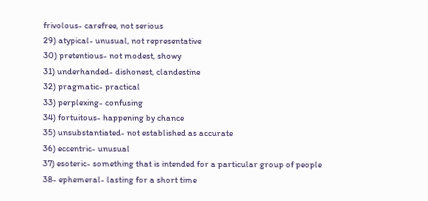frivolous- carefree, not serious
29) atypical- unusual, not representative
30) pretentious- not modest, showy
31) underhanded- dishonest, clandestine
32) pragmatic- practical
33) perplexing- confusing
34) fortuitous- happening by chance
35) unsubstantiated- not established as accurate
36) eccentric- unusual
37) esoteric- something that is intended for a particular group of people
38- ephemeral- lasting for a short time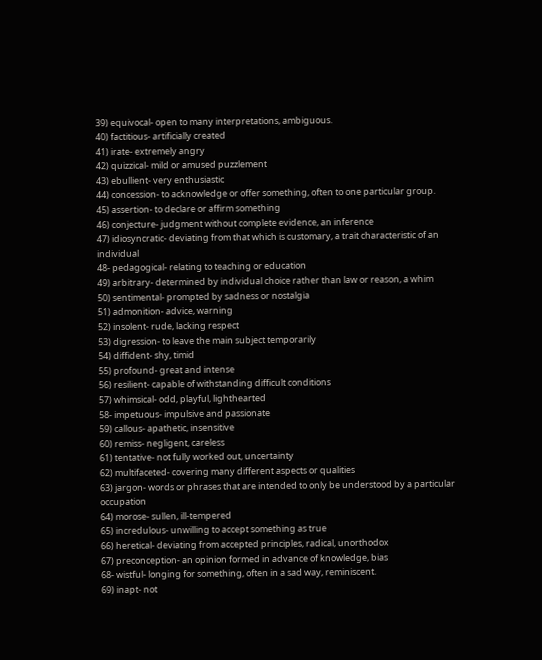39) equivocal- open to many interpretations, ambiguous.
40) factitious- artificially created
41) irate- extremely angry
42) quizzical- mild or amused puzzlement
43) ebullient- very enthusiastic
44) concession- to acknowledge or offer something, often to one particular group.
45) assertion- to declare or affirm something
46) conjecture- judgment without complete evidence, an inference
47) idiosyncratic- deviating from that which is customary, a trait characteristic of an individual
48- pedagogical- relating to teaching or education
49) arbitrary- determined by individual choice rather than law or reason, a whim
50) sentimental- prompted by sadness or nostalgia
51) admonition- advice, warning
52) insolent- rude, lacking respect
53) digression- to leave the main subject temporarily
54) diffident- shy, timid
55) profound- great and intense
56) resilient- capable of withstanding difficult conditions
57) whimsical- odd, playful, lighthearted
58- impetuous- impulsive and passionate
59) callous- apathetic, insensitive
60) remiss- negligent, careless
61) tentative- not fully worked out, uncertainty
62) multifaceted- covering many different aspects or qualities
63) jargon- words or phrases that are intended to only be understood by a particular occupation
64) morose- sullen, ill-tempered
65) incredulous- unwilling to accept something as true
66) heretical- deviating from accepted principles, radical, unorthodox
67) preconception- an opinion formed in advance of knowledge, bias
68- wistful- longing for something, often in a sad way, reminiscent.
69) inapt- not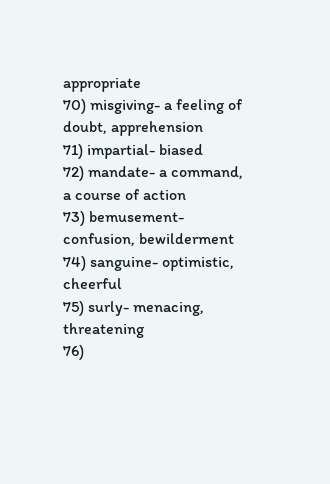appropriate
70) misgiving- a feeling of doubt, apprehension
71) impartial- biased
72) mandate- a command, a course of action
73) bemusement- confusion, bewilderment
74) sanguine- optimistic, cheerful
75) surly- menacing, threatening
76)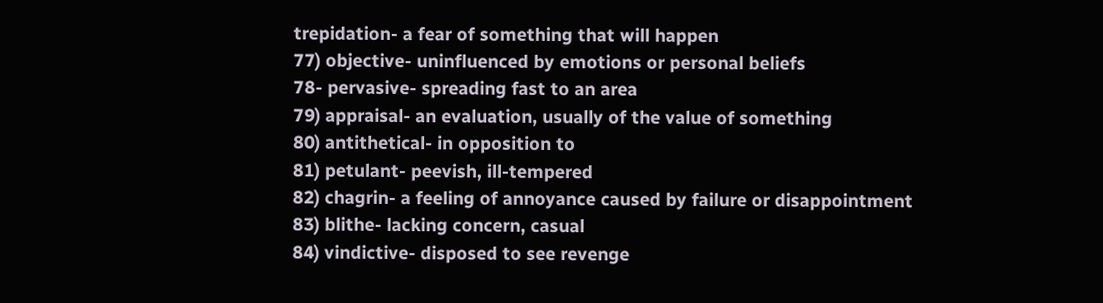trepidation- a fear of something that will happen
77) objective- uninfluenced by emotions or personal beliefs
78- pervasive- spreading fast to an area
79) appraisal- an evaluation, usually of the value of something
80) antithetical- in opposition to
81) petulant- peevish, ill-tempered
82) chagrin- a feeling of annoyance caused by failure or disappointment
83) blithe- lacking concern, casual
84) vindictive- disposed to see revenge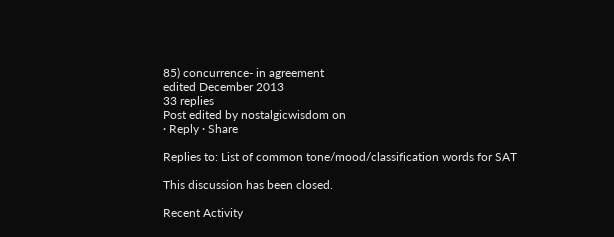85) concurrence- in agreement
edited December 2013
33 replies
Post edited by nostalgicwisdom on
· Reply · Share

Replies to: List of common tone/mood/classification words for SAT

This discussion has been closed.

Recent Activity